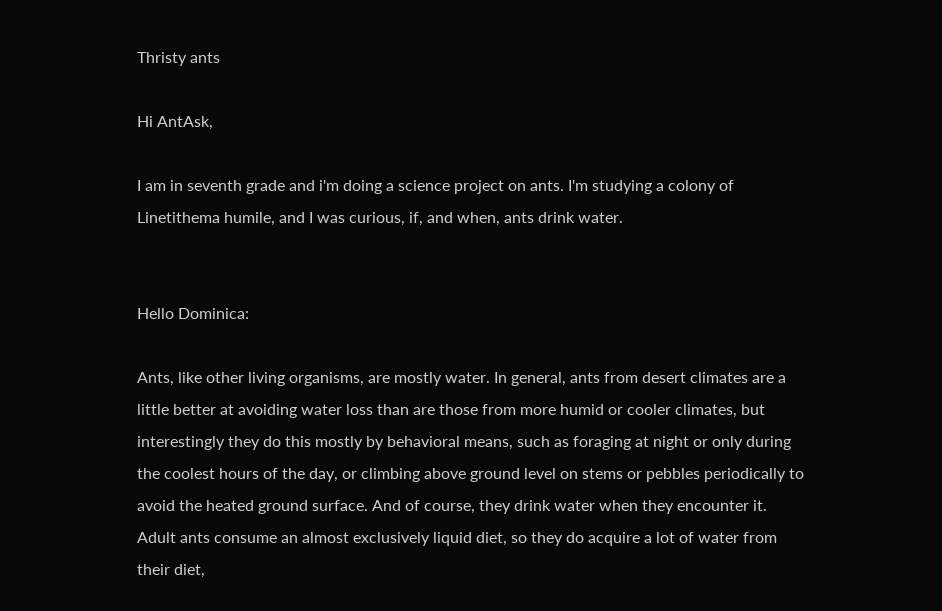Thristy ants

Hi AntAsk,

I am in seventh grade and i'm doing a science project on ants. I'm studying a colony of Linetithema humile, and I was curious, if, and when, ants drink water.


Hello Dominica:

Ants, like other living organisms, are mostly water. In general, ants from desert climates are a little better at avoiding water loss than are those from more humid or cooler climates, but interestingly they do this mostly by behavioral means, such as foraging at night or only during the coolest hours of the day, or climbing above ground level on stems or pebbles periodically to avoid the heated ground surface. And of course, they drink water when they encounter it. Adult ants consume an almost exclusively liquid diet, so they do acquire a lot of water from their diet,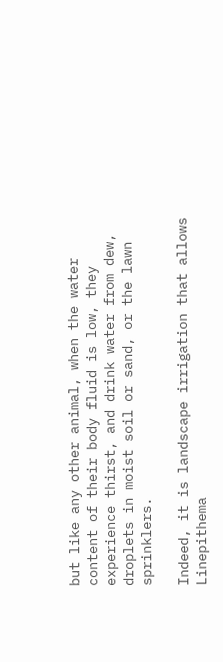but like any other animal, when the water content of their body fluid is low, they experience thirst, and drink water from dew, droplets in moist soil or sand, or the lawn sprinklers.

Indeed, it is landscape irrigation that allows Linepithema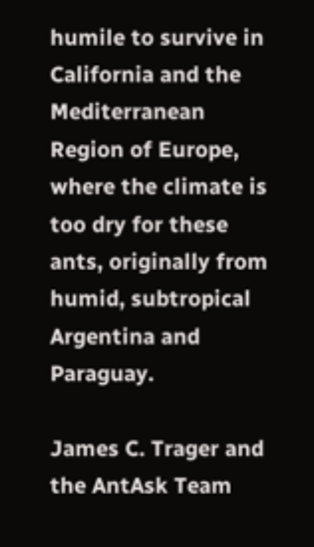humile to survive in California and the Mediterranean Region of Europe, where the climate is too dry for these ants, originally from humid, subtropical Argentina and Paraguay.

James C. Trager and the AntAsk Team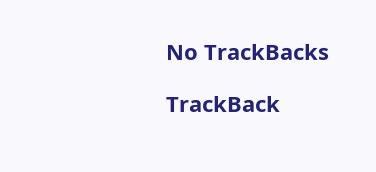No TrackBacks

TrackBack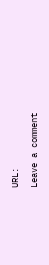URL:

Leave a comment